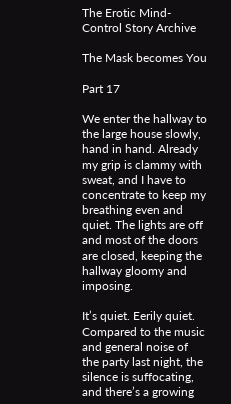The Erotic Mind-Control Story Archive

The Mask becomes You

Part 17

We enter the hallway to the large house slowly, hand in hand. Already my grip is clammy with sweat, and I have to concentrate to keep my breathing even and quiet. The lights are off and most of the doors are closed, keeping the hallway gloomy and imposing.

It’s quiet. Eerily quiet. Compared to the music and general noise of the party last night, the silence is suffocating, and there’s a growing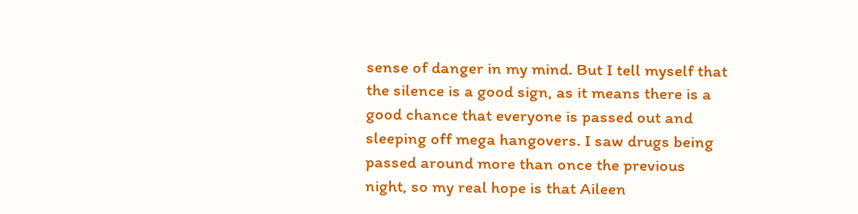sense of danger in my mind. But I tell myself that the silence is a good sign, as it means there is a good chance that everyone is passed out and sleeping off mega hangovers. I saw drugs being passed around more than once the previous night, so my real hope is that Aileen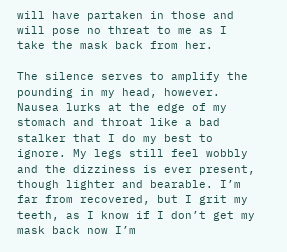will have partaken in those and will pose no threat to me as I take the mask back from her.

The silence serves to amplify the pounding in my head, however. Nausea lurks at the edge of my stomach and throat like a bad stalker that I do my best to ignore. My legs still feel wobbly and the dizziness is ever present, though lighter and bearable. I’m far from recovered, but I grit my teeth, as I know if I don’t get my mask back now I’m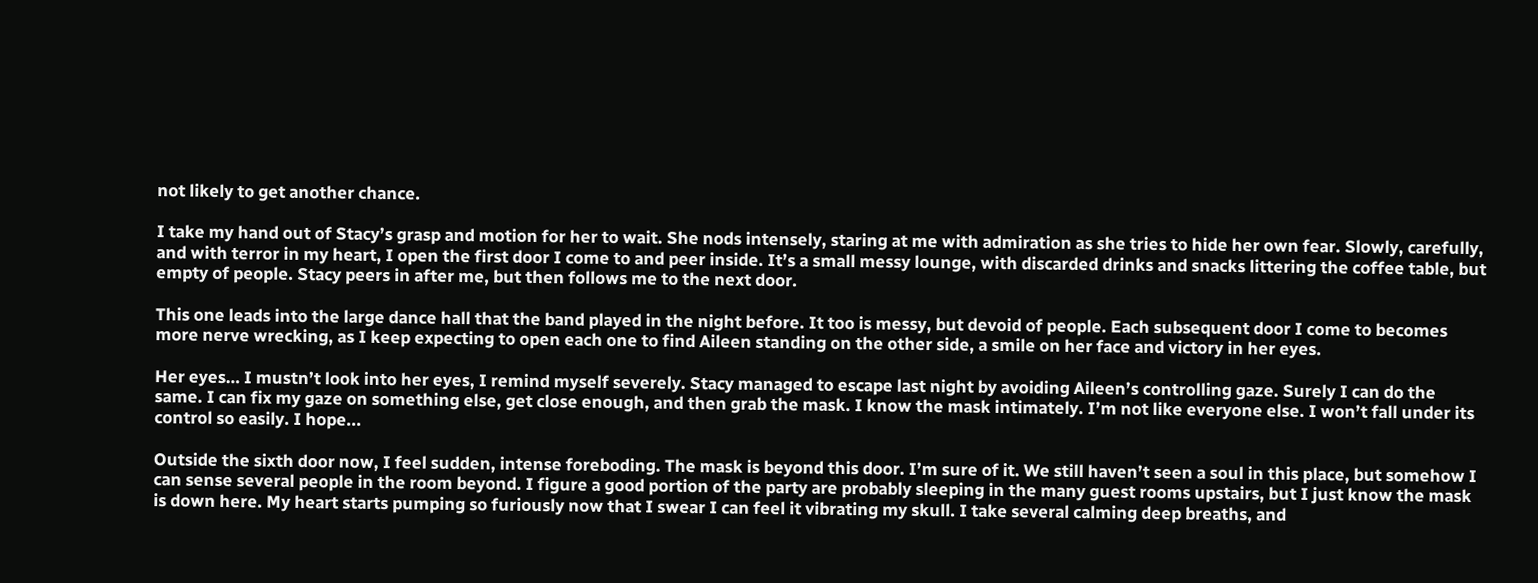not likely to get another chance.

I take my hand out of Stacy’s grasp and motion for her to wait. She nods intensely, staring at me with admiration as she tries to hide her own fear. Slowly, carefully, and with terror in my heart, I open the first door I come to and peer inside. It’s a small messy lounge, with discarded drinks and snacks littering the coffee table, but empty of people. Stacy peers in after me, but then follows me to the next door.

This one leads into the large dance hall that the band played in the night before. It too is messy, but devoid of people. Each subsequent door I come to becomes more nerve wrecking, as I keep expecting to open each one to find Aileen standing on the other side, a smile on her face and victory in her eyes.

Her eyes… I mustn’t look into her eyes, I remind myself severely. Stacy managed to escape last night by avoiding Aileen’s controlling gaze. Surely I can do the same. I can fix my gaze on something else, get close enough, and then grab the mask. I know the mask intimately. I’m not like everyone else. I won’t fall under its control so easily. I hope...

Outside the sixth door now, I feel sudden, intense foreboding. The mask is beyond this door. I’m sure of it. We still haven’t seen a soul in this place, but somehow I can sense several people in the room beyond. I figure a good portion of the party are probably sleeping in the many guest rooms upstairs, but I just know the mask is down here. My heart starts pumping so furiously now that I swear I can feel it vibrating my skull. I take several calming deep breaths, and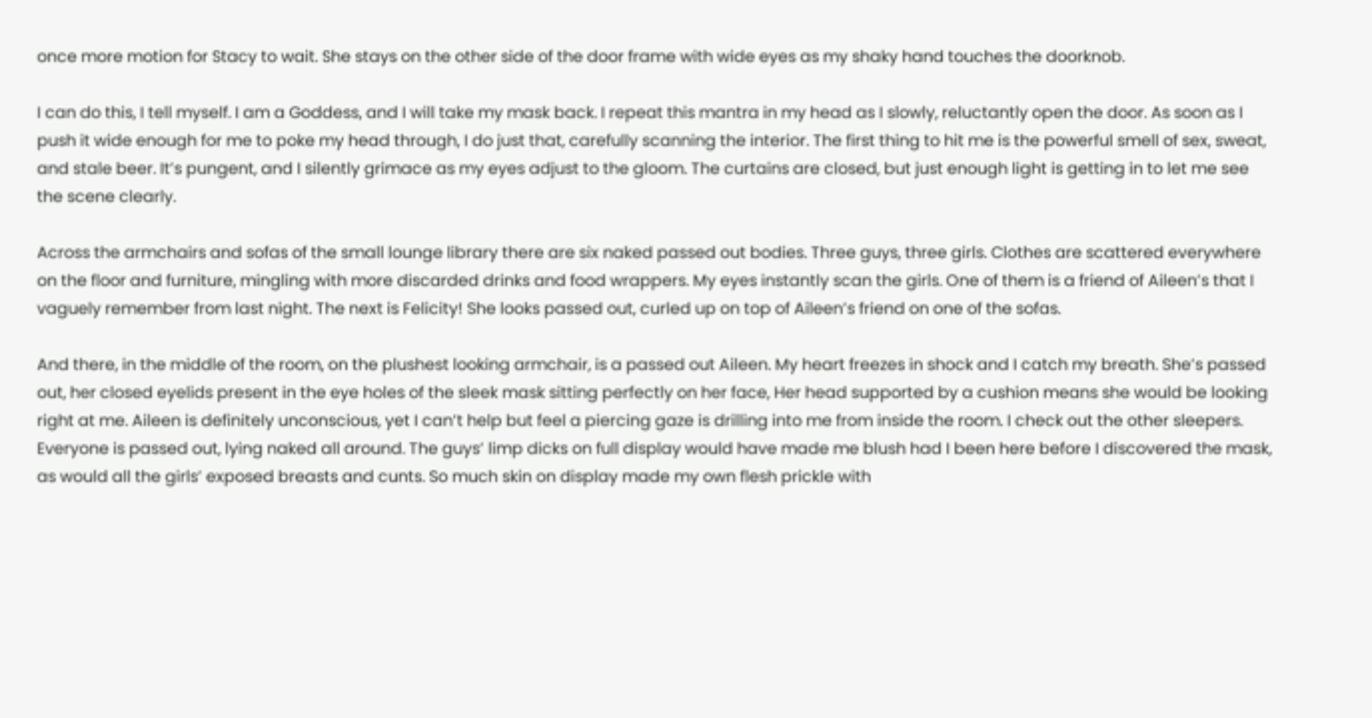once more motion for Stacy to wait. She stays on the other side of the door frame with wide eyes as my shaky hand touches the doorknob.

I can do this, I tell myself. I am a Goddess, and I will take my mask back. I repeat this mantra in my head as I slowly, reluctantly open the door. As soon as I push it wide enough for me to poke my head through, I do just that, carefully scanning the interior. The first thing to hit me is the powerful smell of sex, sweat, and stale beer. It’s pungent, and I silently grimace as my eyes adjust to the gloom. The curtains are closed, but just enough light is getting in to let me see the scene clearly.

Across the armchairs and sofas of the small lounge library there are six naked passed out bodies. Three guys, three girls. Clothes are scattered everywhere on the floor and furniture, mingling with more discarded drinks and food wrappers. My eyes instantly scan the girls. One of them is a friend of Aileen’s that I vaguely remember from last night. The next is Felicity! She looks passed out, curled up on top of Aileen’s friend on one of the sofas.

And there, in the middle of the room, on the plushest looking armchair, is a passed out Aileen. My heart freezes in shock and I catch my breath. She’s passed out, her closed eyelids present in the eye holes of the sleek mask sitting perfectly on her face, Her head supported by a cushion means she would be looking right at me. Aileen is definitely unconscious, yet I can’t help but feel a piercing gaze is drilling into me from inside the room. I check out the other sleepers. Everyone is passed out, lying naked all around. The guys’ limp dicks on full display would have made me blush had I been here before I discovered the mask, as would all the girls’ exposed breasts and cunts. So much skin on display made my own flesh prickle with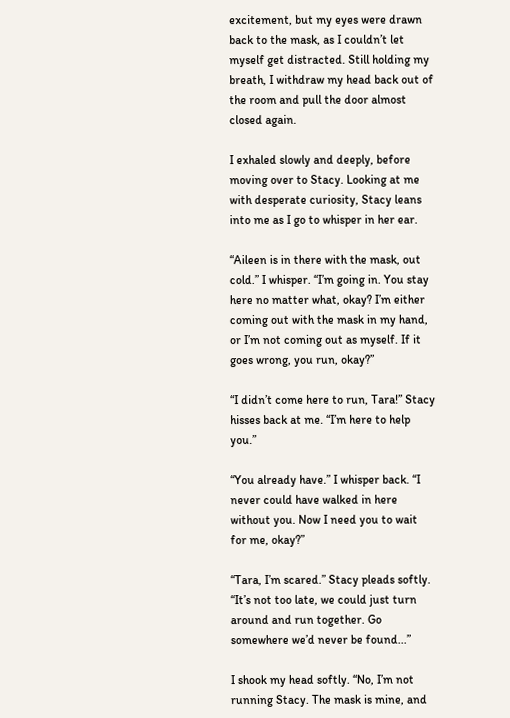excitement, but my eyes were drawn back to the mask, as I couldn’t let myself get distracted. Still holding my breath, I withdraw my head back out of the room and pull the door almost closed again.

I exhaled slowly and deeply, before moving over to Stacy. Looking at me with desperate curiosity, Stacy leans into me as I go to whisper in her ear.

“Aileen is in there with the mask, out cold.” I whisper. “I’m going in. You stay here no matter what, okay? I’m either coming out with the mask in my hand, or I’m not coming out as myself. If it goes wrong, you run, okay?”

“I didn’t come here to run, Tara!” Stacy hisses back at me. “I’m here to help you.”

“You already have.” I whisper back. “I never could have walked in here without you. Now I need you to wait for me, okay?”

“Tara, I’m scared.” Stacy pleads softly. “It’s not too late, we could just turn around and run together. Go somewhere we’d never be found...”

I shook my head softly. “No, I’m not running Stacy. The mask is mine, and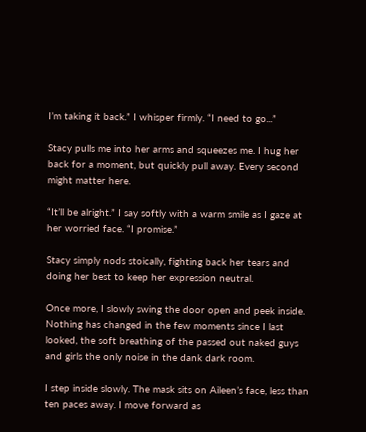I’m taking it back.” I whisper firmly. “I need to go...”

Stacy pulls me into her arms and squeezes me. I hug her back for a moment, but quickly pull away. Every second might matter here.

“It’ll be alright.” I say softly with a warm smile as I gaze at her worried face. “I promise.”

Stacy simply nods stoically, fighting back her tears and doing her best to keep her expression neutral.

Once more, I slowly swing the door open and peek inside. Nothing has changed in the few moments since I last looked, the soft breathing of the passed out naked guys and girls the only noise in the dank dark room.

I step inside slowly. The mask sits on Aileen’s face, less than ten paces away. I move forward as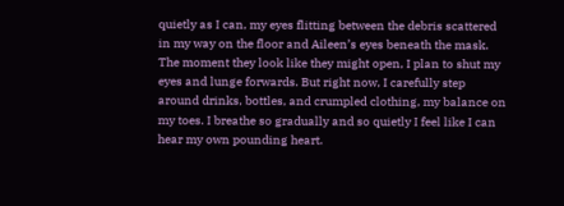quietly as I can, my eyes flitting between the debris scattered in my way on the floor and Aileen’s eyes beneath the mask. The moment they look like they might open, I plan to shut my eyes and lunge forwards. But right now, I carefully step around drinks, bottles, and crumpled clothing, my balance on my toes. I breathe so gradually and so quietly I feel like I can hear my own pounding heart.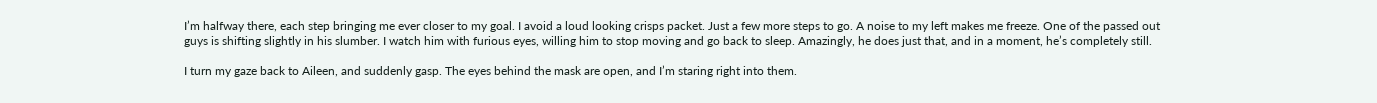I’m halfway there, each step bringing me ever closer to my goal. I avoid a loud looking crisps packet. Just a few more steps to go. A noise to my left makes me freeze. One of the passed out guys is shifting slightly in his slumber. I watch him with furious eyes, willing him to stop moving and go back to sleep. Amazingly, he does just that, and in a moment, he’s completely still.

I turn my gaze back to Aileen, and suddenly gasp. The eyes behind the mask are open, and I’m staring right into them.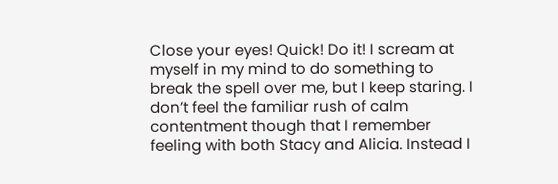Close your eyes! Quick! Do it! I scream at myself in my mind to do something to break the spell over me, but I keep staring. I don’t feel the familiar rush of calm contentment though that I remember feeling with both Stacy and Alicia. Instead I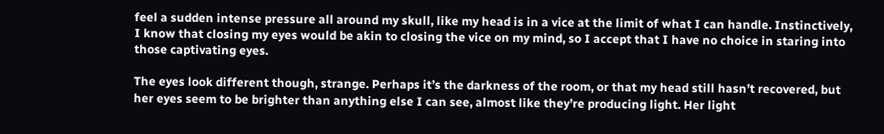feel a sudden intense pressure all around my skull, like my head is in a vice at the limit of what I can handle. Instinctively, I know that closing my eyes would be akin to closing the vice on my mind, so I accept that I have no choice in staring into those captivating eyes.

The eyes look different though, strange. Perhaps it’s the darkness of the room, or that my head still hasn’t recovered, but her eyes seem to be brighter than anything else I can see, almost like they’re producing light. Her light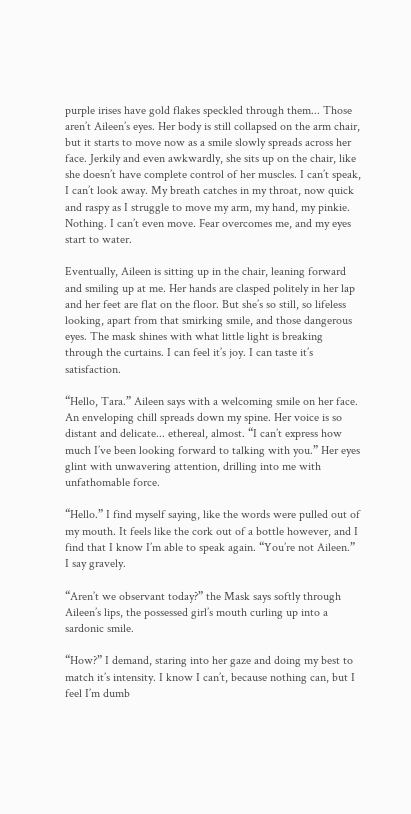purple irises have gold flakes speckled through them... Those aren’t Aileen’s eyes. Her body is still collapsed on the arm chair, but it starts to move now as a smile slowly spreads across her face. Jerkily and even awkwardly, she sits up on the chair, like she doesn’t have complete control of her muscles. I can’t speak, I can’t look away. My breath catches in my throat, now quick and raspy as I struggle to move my arm, my hand, my pinkie. Nothing. I can’t even move. Fear overcomes me, and my eyes start to water.

Eventually, Aileen is sitting up in the chair, leaning forward and smiling up at me. Her hands are clasped politely in her lap and her feet are flat on the floor. But she’s so still, so lifeless looking, apart from that smirking smile, and those dangerous eyes. The mask shines with what little light is breaking through the curtains. I can feel it’s joy. I can taste it’s satisfaction.

“Hello, Tara.” Aileen says with a welcoming smile on her face. An enveloping chill spreads down my spine. Her voice is so distant and delicate... ethereal, almost. “I can’t express how much I’ve been looking forward to talking with you.” Her eyes glint with unwavering attention, drilling into me with unfathomable force.

“Hello.” I find myself saying, like the words were pulled out of my mouth. It feels like the cork out of a bottle however, and I find that I know I’m able to speak again. “You’re not Aileen.” I say gravely.

“Aren’t we observant today?” the Mask says softly through Aileen’s lips, the possessed girl’s mouth curling up into a sardonic smile.

“How?” I demand, staring into her gaze and doing my best to match it’s intensity. I know I can’t, because nothing can, but I feel I’m dumb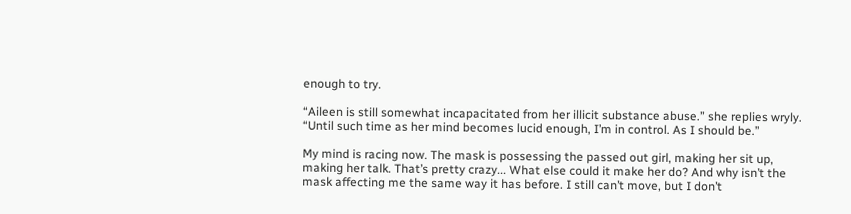enough to try.

“Aileen is still somewhat incapacitated from her illicit substance abuse.” she replies wryly. “Until such time as her mind becomes lucid enough, I’m in control. As I should be.”

My mind is racing now. The mask is possessing the passed out girl, making her sit up, making her talk. That’s pretty crazy... What else could it make her do? And why isn’t the mask affecting me the same way it has before. I still can’t move, but I don’t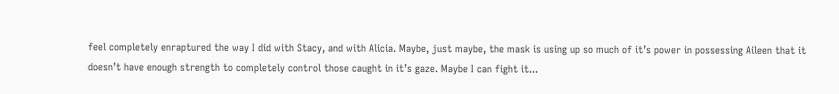feel completely enraptured the way I did with Stacy, and with Alicia. Maybe, just maybe, the mask is using up so much of it’s power in possessing Aileen that it doesn’t have enough strength to completely control those caught in it’s gaze. Maybe I can fight it...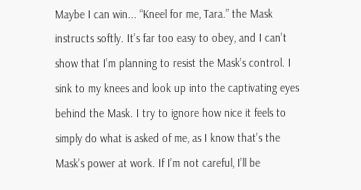Maybe I can win... “Kneel for me, Tara.” the Mask instructs softly. It’s far too easy to obey, and I can’t show that I’m planning to resist the Mask’s control. I sink to my knees and look up into the captivating eyes behind the Mask. I try to ignore how nice it feels to simply do what is asked of me, as I know that’s the Mask’s power at work. If I’m not careful, I’ll be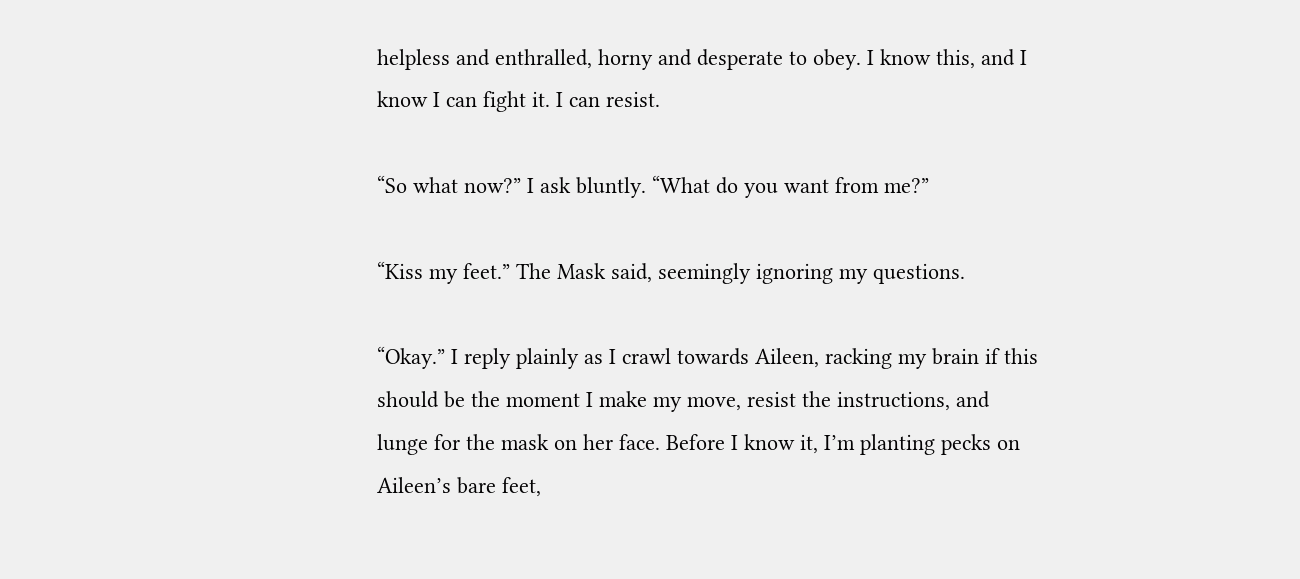helpless and enthralled, horny and desperate to obey. I know this, and I know I can fight it. I can resist.

“So what now?” I ask bluntly. “What do you want from me?”

“Kiss my feet.” The Mask said, seemingly ignoring my questions.

“Okay.” I reply plainly as I crawl towards Aileen, racking my brain if this should be the moment I make my move, resist the instructions, and lunge for the mask on her face. Before I know it, I’m planting pecks on Aileen’s bare feet,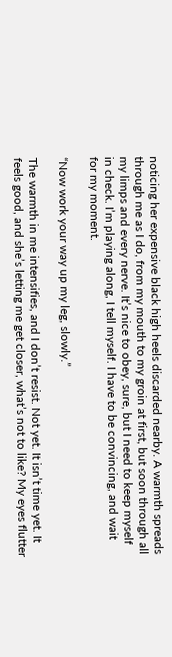noticing her expensive black high heels discarded nearby. A warmth spreads through me as I do, from my mouth to my groin at first, but soon through all my limps and every nerve. It’s nice to obey, sure, but I need to keep myself in check. I’m playing along, I tell myself. I have to be convincing, and wait for my moment.

“Now work your way up my leg, slowly.”

The warmth in me intensifies, and I don’t resist. Not yet. It isn’t time yet. It feels good, and she’s letting me get closer, what’s not to like? My eyes flutter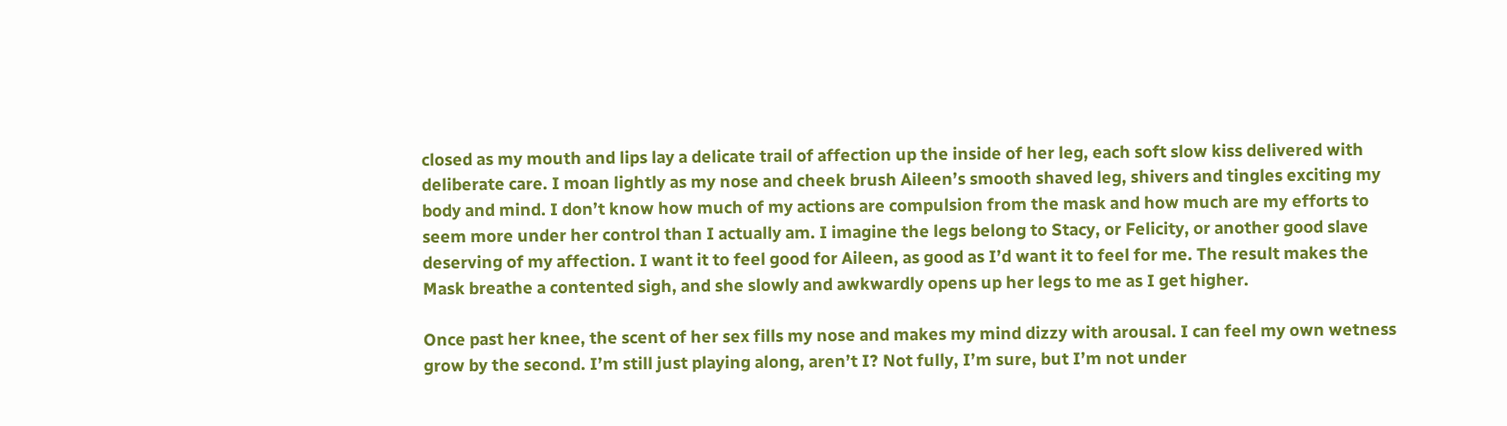closed as my mouth and lips lay a delicate trail of affection up the inside of her leg, each soft slow kiss delivered with deliberate care. I moan lightly as my nose and cheek brush Aileen’s smooth shaved leg, shivers and tingles exciting my body and mind. I don’t know how much of my actions are compulsion from the mask and how much are my efforts to seem more under her control than I actually am. I imagine the legs belong to Stacy, or Felicity, or another good slave deserving of my affection. I want it to feel good for Aileen, as good as I’d want it to feel for me. The result makes the Mask breathe a contented sigh, and she slowly and awkwardly opens up her legs to me as I get higher.

Once past her knee, the scent of her sex fills my nose and makes my mind dizzy with arousal. I can feel my own wetness grow by the second. I’m still just playing along, aren’t I? Not fully, I’m sure, but I’m not under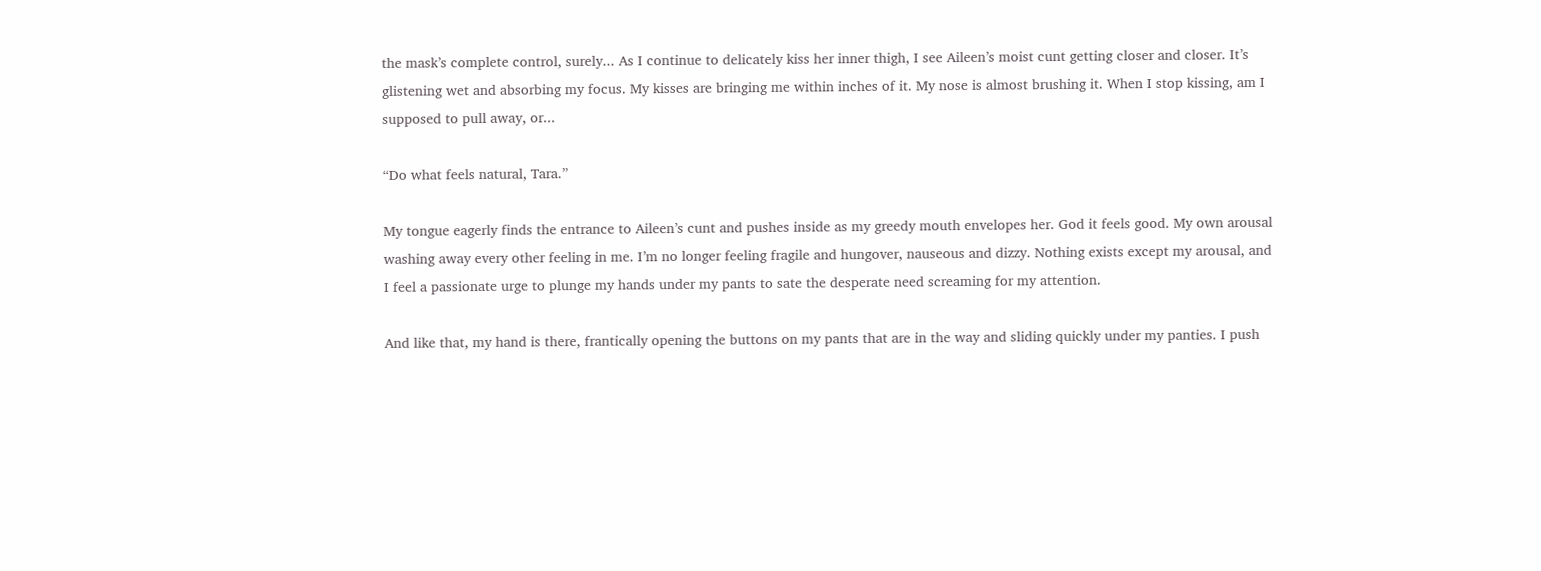the mask’s complete control, surely... As I continue to delicately kiss her inner thigh, I see Aileen’s moist cunt getting closer and closer. It’s glistening wet and absorbing my focus. My kisses are bringing me within inches of it. My nose is almost brushing it. When I stop kissing, am I supposed to pull away, or...

“Do what feels natural, Tara.”

My tongue eagerly finds the entrance to Aileen’s cunt and pushes inside as my greedy mouth envelopes her. God it feels good. My own arousal washing away every other feeling in me. I’m no longer feeling fragile and hungover, nauseous and dizzy. Nothing exists except my arousal, and I feel a passionate urge to plunge my hands under my pants to sate the desperate need screaming for my attention.

And like that, my hand is there, frantically opening the buttons on my pants that are in the way and sliding quickly under my panties. I push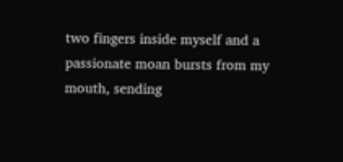two fingers inside myself and a passionate moan bursts from my mouth, sending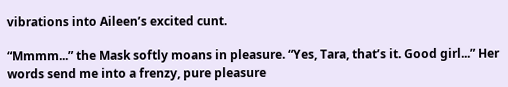vibrations into Aileen’s excited cunt.

“Mmmm...” the Mask softly moans in pleasure. “Yes, Tara, that’s it. Good girl...” Her words send me into a frenzy, pure pleasure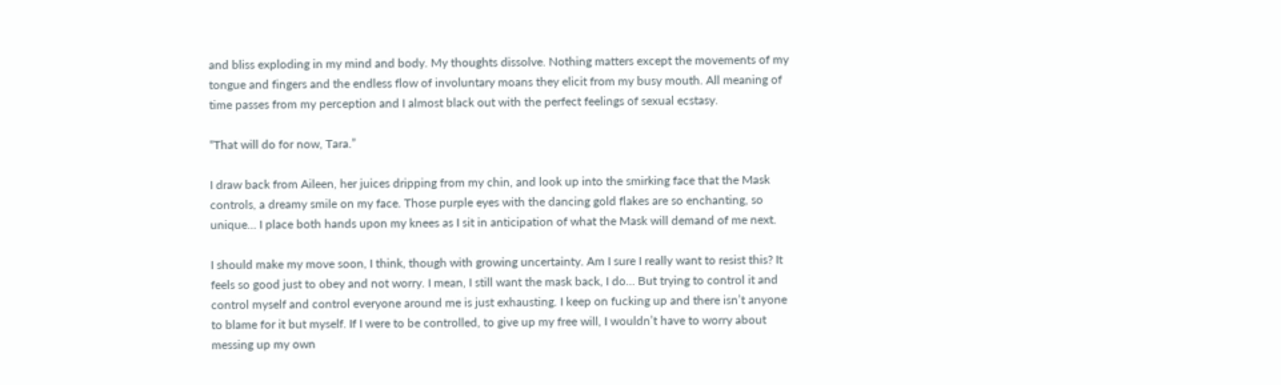and bliss exploding in my mind and body. My thoughts dissolve. Nothing matters except the movements of my tongue and fingers and the endless flow of involuntary moans they elicit from my busy mouth. All meaning of time passes from my perception and I almost black out with the perfect feelings of sexual ecstasy.

“That will do for now, Tara.”

I draw back from Aileen, her juices dripping from my chin, and look up into the smirking face that the Mask controls, a dreamy smile on my face. Those purple eyes with the dancing gold flakes are so enchanting, so unique… I place both hands upon my knees as I sit in anticipation of what the Mask will demand of me next.

I should make my move soon, I think, though with growing uncertainty. Am I sure I really want to resist this? It feels so good just to obey and not worry. I mean, I still want the mask back, I do… But trying to control it and control myself and control everyone around me is just exhausting. I keep on fucking up and there isn’t anyone to blame for it but myself. If I were to be controlled, to give up my free will, I wouldn’t have to worry about messing up my own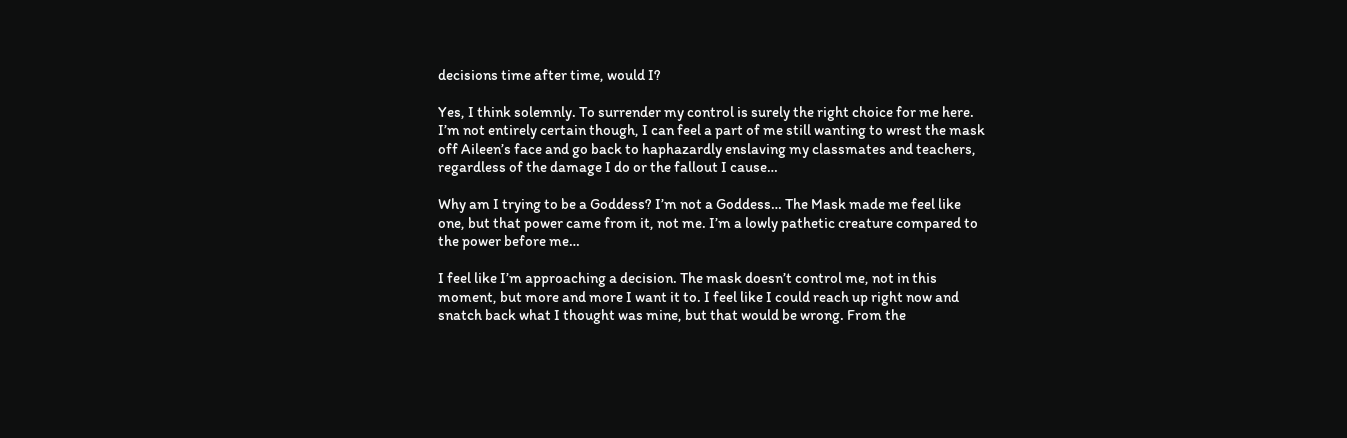decisions time after time, would I?

Yes, I think solemnly. To surrender my control is surely the right choice for me here. I’m not entirely certain though, I can feel a part of me still wanting to wrest the mask off Aileen’s face and go back to haphazardly enslaving my classmates and teachers, regardless of the damage I do or the fallout I cause…

Why am I trying to be a Goddess? I’m not a Goddess… The Mask made me feel like one, but that power came from it, not me. I’m a lowly pathetic creature compared to the power before me…

I feel like I’m approaching a decision. The mask doesn’t control me, not in this moment, but more and more I want it to. I feel like I could reach up right now and snatch back what I thought was mine, but that would be wrong. From the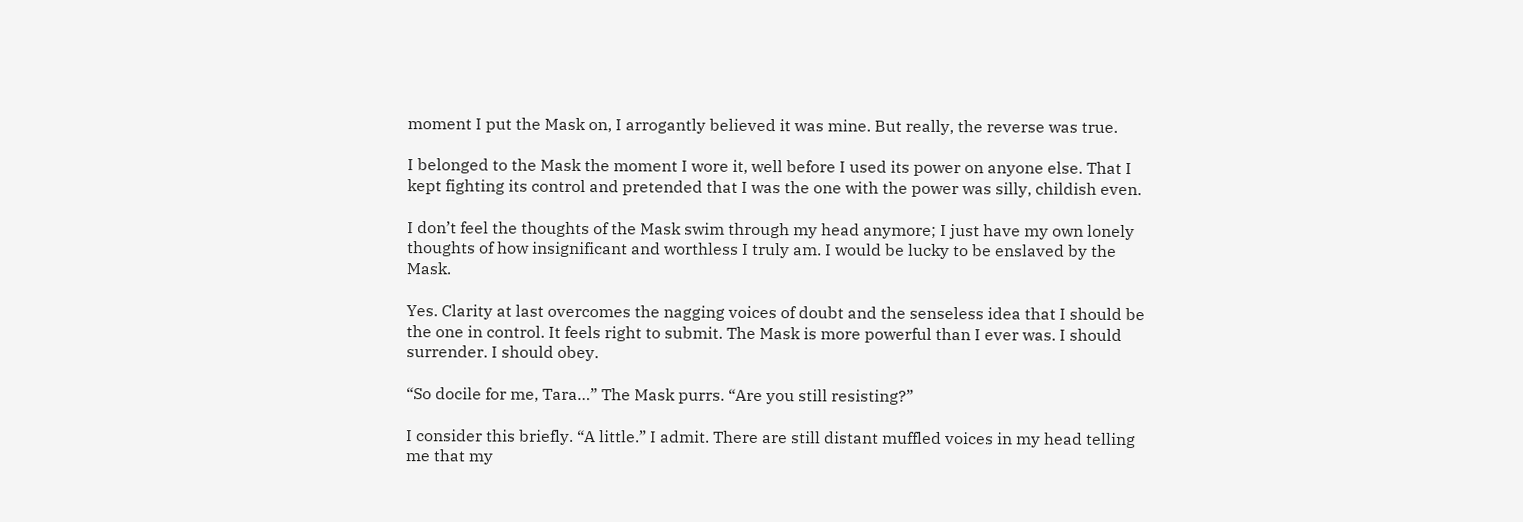moment I put the Mask on, I arrogantly believed it was mine. But really, the reverse was true.

I belonged to the Mask the moment I wore it, well before I used its power on anyone else. That I kept fighting its control and pretended that I was the one with the power was silly, childish even.

I don’t feel the thoughts of the Mask swim through my head anymore; I just have my own lonely thoughts of how insignificant and worthless I truly am. I would be lucky to be enslaved by the Mask.

Yes. Clarity at last overcomes the nagging voices of doubt and the senseless idea that I should be the one in control. It feels right to submit. The Mask is more powerful than I ever was. I should surrender. I should obey.

“So docile for me, Tara…” The Mask purrs. “Are you still resisting?”

I consider this briefly. “A little.” I admit. There are still distant muffled voices in my head telling me that my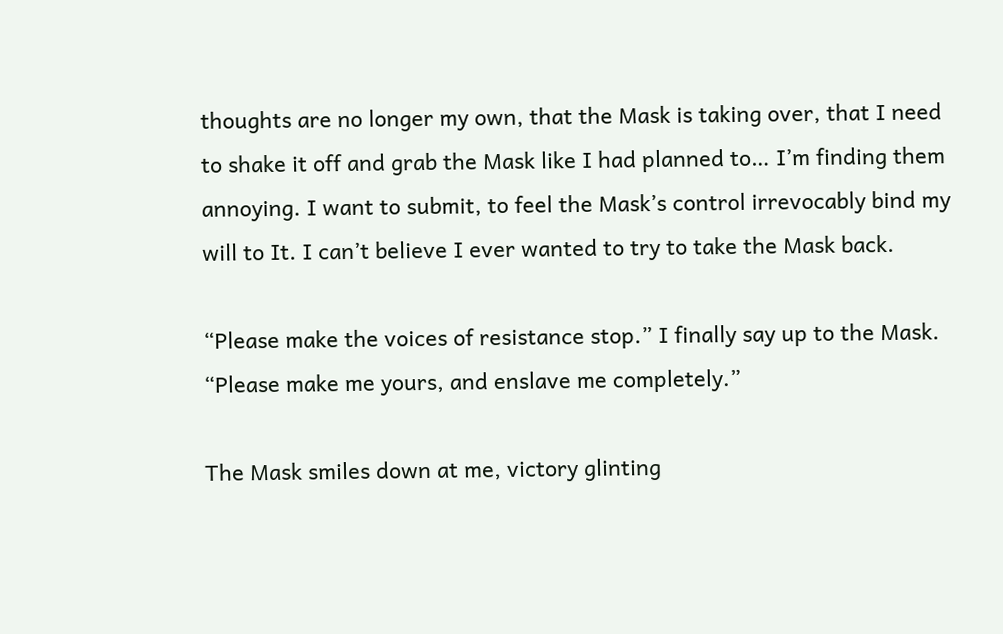thoughts are no longer my own, that the Mask is taking over, that I need to shake it off and grab the Mask like I had planned to… I’m finding them annoying. I want to submit, to feel the Mask’s control irrevocably bind my will to It. I can’t believe I ever wanted to try to take the Mask back.

“Please make the voices of resistance stop.” I finally say up to the Mask. “Please make me yours, and enslave me completely.”

The Mask smiles down at me, victory glinting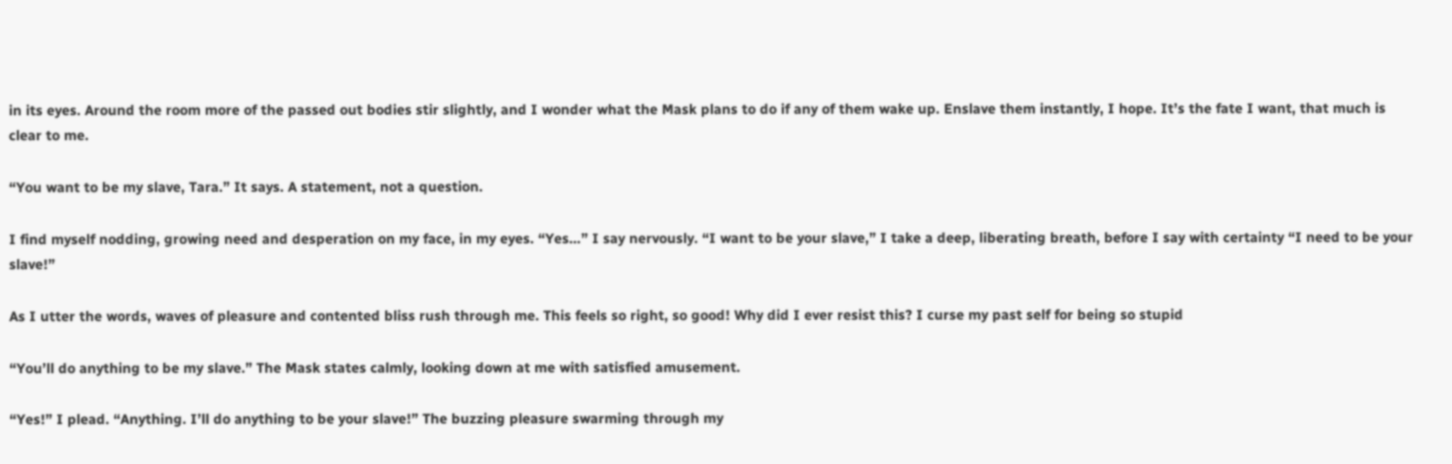in its eyes. Around the room more of the passed out bodies stir slightly, and I wonder what the Mask plans to do if any of them wake up. Enslave them instantly, I hope. It’s the fate I want, that much is clear to me.

“You want to be my slave, Tara.” It says. A statement, not a question.

I find myself nodding, growing need and desperation on my face, in my eyes. “Yes…” I say nervously. “I want to be your slave,” I take a deep, liberating breath, before I say with certainty “I need to be your slave!”

As I utter the words, waves of pleasure and contented bliss rush through me. This feels so right, so good! Why did I ever resist this? I curse my past self for being so stupid

“You’ll do anything to be my slave.” The Mask states calmly, looking down at me with satisfied amusement.

“Yes!” I plead. “Anything. I’ll do anything to be your slave!” The buzzing pleasure swarming through my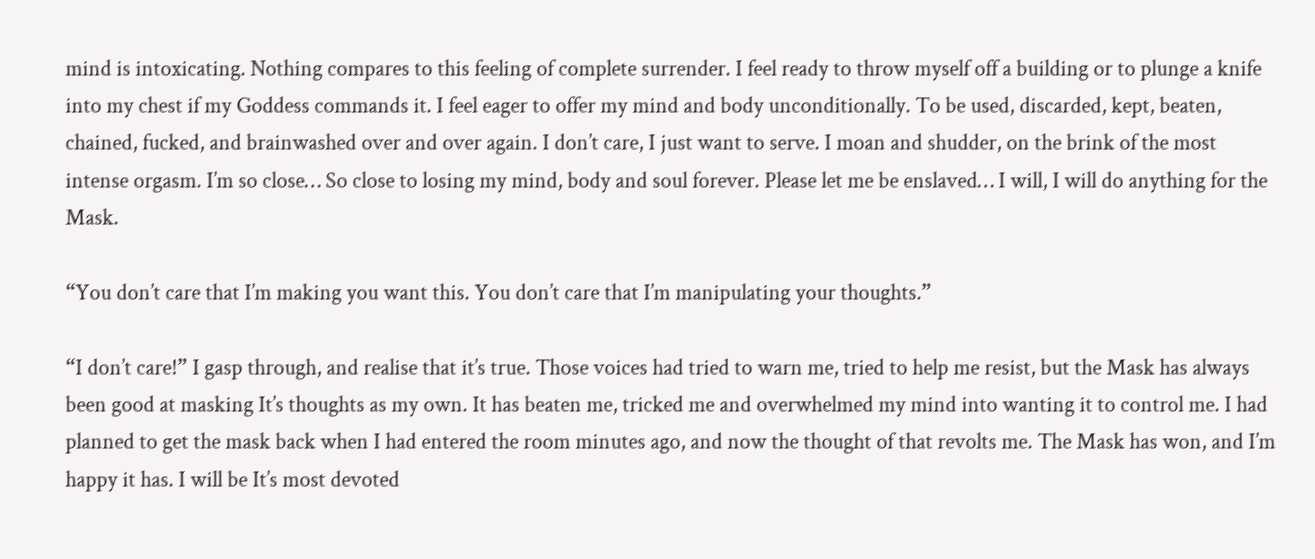mind is intoxicating. Nothing compares to this feeling of complete surrender. I feel ready to throw myself off a building or to plunge a knife into my chest if my Goddess commands it. I feel eager to offer my mind and body unconditionally. To be used, discarded, kept, beaten, chained, fucked, and brainwashed over and over again. I don’t care, I just want to serve. I moan and shudder, on the brink of the most intense orgasm. I’m so close… So close to losing my mind, body and soul forever. Please let me be enslaved… I will, I will do anything for the Mask.

“You don’t care that I’m making you want this. You don’t care that I’m manipulating your thoughts.”

“I don’t care!” I gasp through, and realise that it’s true. Those voices had tried to warn me, tried to help me resist, but the Mask has always been good at masking It’s thoughts as my own. It has beaten me, tricked me and overwhelmed my mind into wanting it to control me. I had planned to get the mask back when I had entered the room minutes ago, and now the thought of that revolts me. The Mask has won, and I’m happy it has. I will be It’s most devoted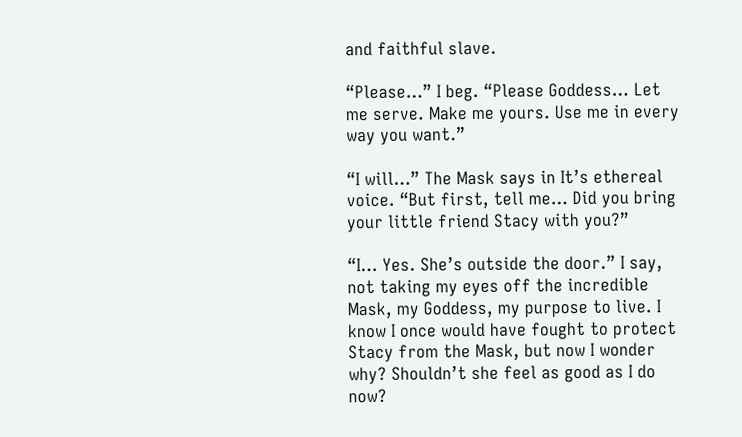and faithful slave.

“Please…” I beg. “Please Goddess… Let me serve. Make me yours. Use me in every way you want.”

“I will…” The Mask says in It’s ethereal voice. “But first, tell me… Did you bring your little friend Stacy with you?”

“I… Yes. She’s outside the door.” I say, not taking my eyes off the incredible Mask, my Goddess, my purpose to live. I know I once would have fought to protect Stacy from the Mask, but now I wonder why? Shouldn’t she feel as good as I do now?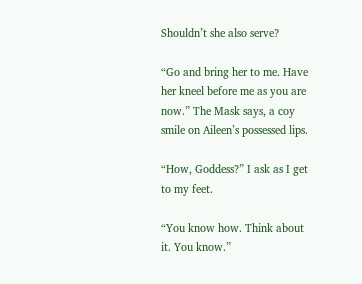Shouldn’t she also serve?

“Go and bring her to me. Have her kneel before me as you are now.” The Mask says, a coy smile on Aileen’s possessed lips.

“How, Goddess?” I ask as I get to my feet.

“You know how. Think about it. You know.”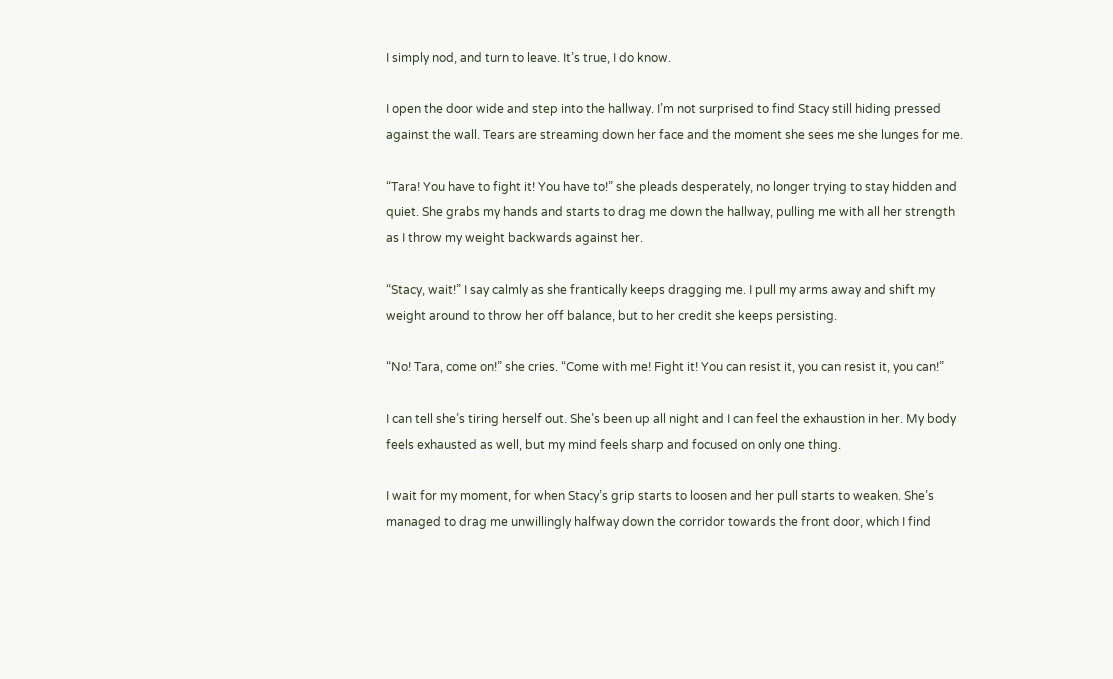I simply nod, and turn to leave. It’s true, I do know.

I open the door wide and step into the hallway. I’m not surprised to find Stacy still hiding pressed against the wall. Tears are streaming down her face and the moment she sees me she lunges for me.

“Tara! You have to fight it! You have to!” she pleads desperately, no longer trying to stay hidden and quiet. She grabs my hands and starts to drag me down the hallway, pulling me with all her strength as I throw my weight backwards against her.

“Stacy, wait!” I say calmly as she frantically keeps dragging me. I pull my arms away and shift my weight around to throw her off balance, but to her credit she keeps persisting.

“No! Tara, come on!” she cries. “Come with me! Fight it! You can resist it, you can resist it, you can!”

I can tell she’s tiring herself out. She’s been up all night and I can feel the exhaustion in her. My body feels exhausted as well, but my mind feels sharp and focused on only one thing.

I wait for my moment, for when Stacy’s grip starts to loosen and her pull starts to weaken. She’s managed to drag me unwillingly halfway down the corridor towards the front door, which I find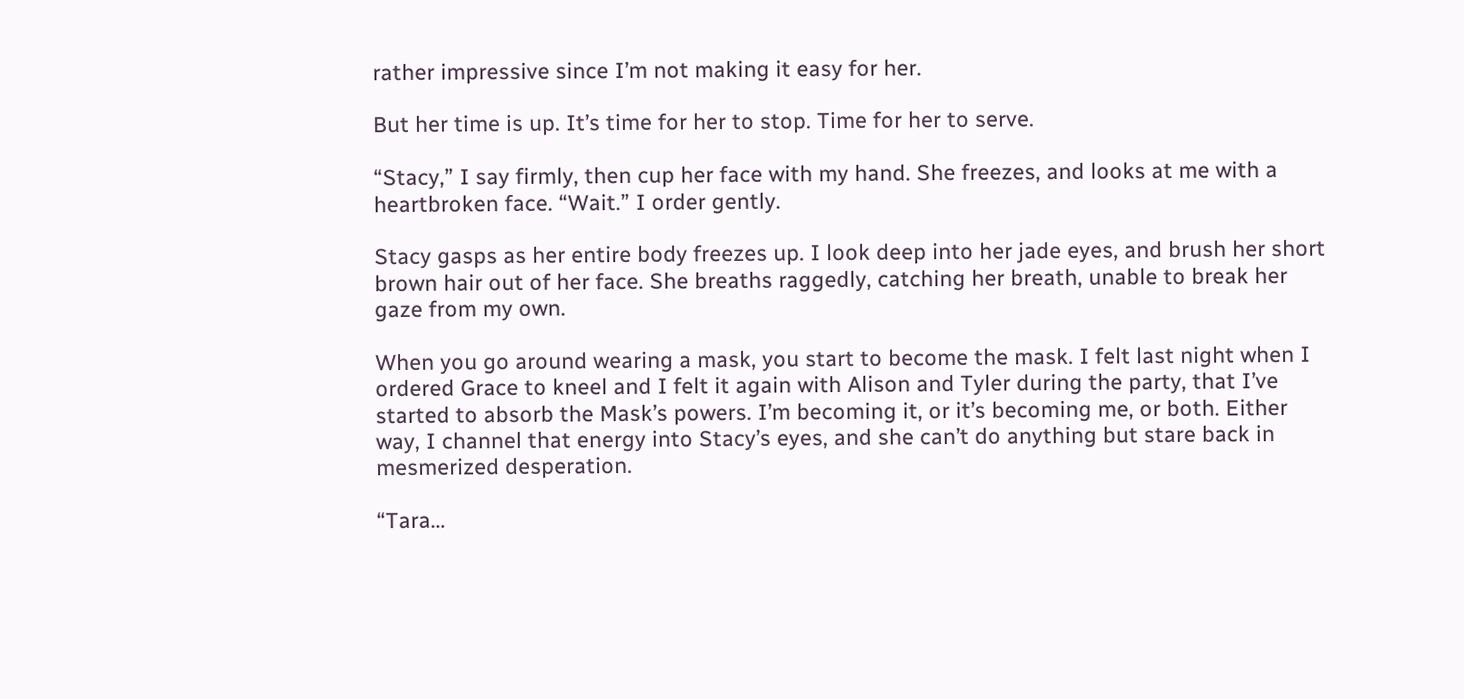rather impressive since I’m not making it easy for her.

But her time is up. It’s time for her to stop. Time for her to serve.

“Stacy,” I say firmly, then cup her face with my hand. She freezes, and looks at me with a heartbroken face. “Wait.” I order gently.

Stacy gasps as her entire body freezes up. I look deep into her jade eyes, and brush her short brown hair out of her face. She breaths raggedly, catching her breath, unable to break her gaze from my own.

When you go around wearing a mask, you start to become the mask. I felt last night when I ordered Grace to kneel and I felt it again with Alison and Tyler during the party, that I’ve started to absorb the Mask’s powers. I’m becoming it, or it’s becoming me, or both. Either way, I channel that energy into Stacy’s eyes, and she can’t do anything but stare back in mesmerized desperation.

“Tara…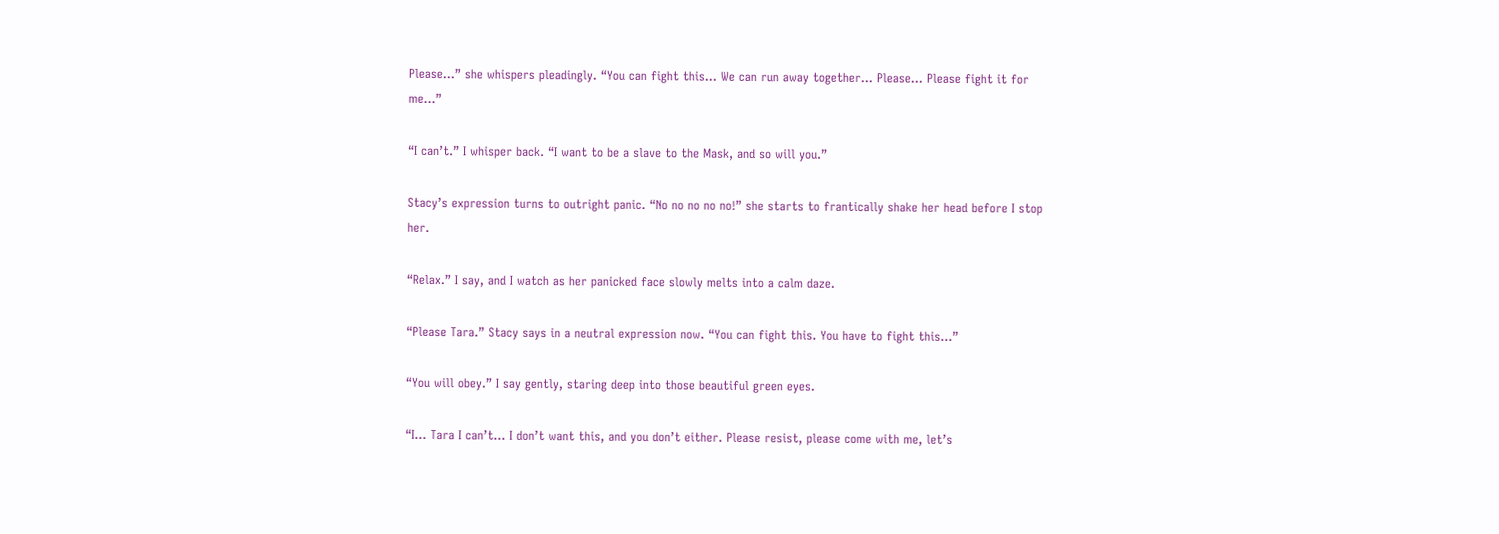Please…” she whispers pleadingly. “You can fight this… We can run away together… Please… Please fight it for me…”

“I can’t.” I whisper back. “I want to be a slave to the Mask, and so will you.”

Stacy’s expression turns to outright panic. “No no no no no!” she starts to frantically shake her head before I stop her.

“Relax.” I say, and I watch as her panicked face slowly melts into a calm daze.

“Please Tara.” Stacy says in a neutral expression now. “You can fight this. You have to fight this…”

“You will obey.” I say gently, staring deep into those beautiful green eyes.

“I… Tara I can’t… I don’t want this, and you don’t either. Please resist, please come with me, let’s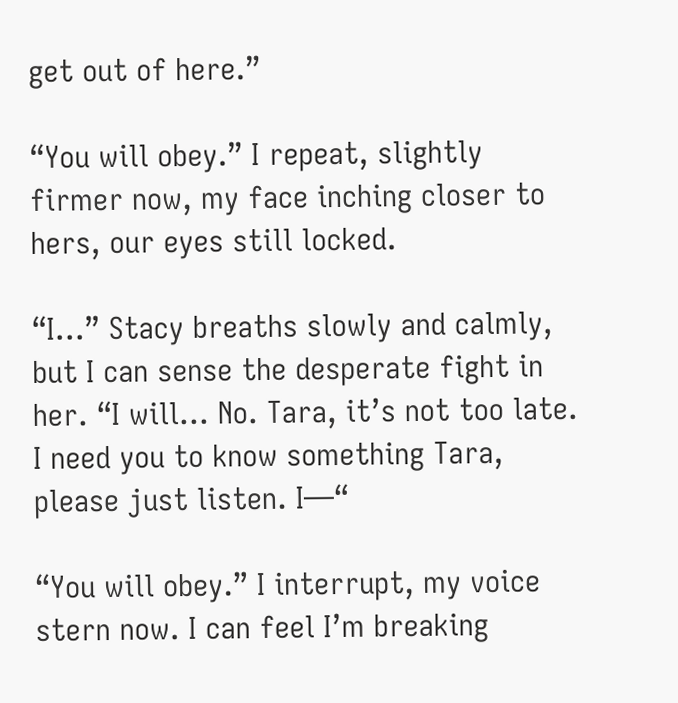get out of here.”

“You will obey.” I repeat, slightly firmer now, my face inching closer to hers, our eyes still locked.

“I…” Stacy breaths slowly and calmly, but I can sense the desperate fight in her. “I will… No. Tara, it’s not too late. I need you to know something Tara, please just listen. I—“

“You will obey.” I interrupt, my voice stern now. I can feel I’m breaking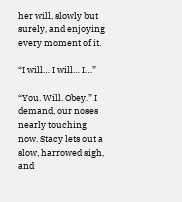her will, slowly but surely, and enjoying every moment of it.

“I will… I will… I…”

“You. Will. Obey.” I demand, our noses nearly touching now. Stacy lets out a slow, harrowed sigh, and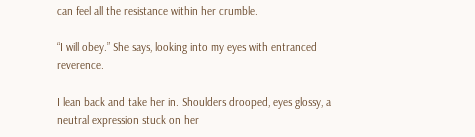can feel all the resistance within her crumble.

“I will obey.” She says, looking into my eyes with entranced reverence.

I lean back and take her in. Shoulders drooped, eyes glossy, a neutral expression stuck on her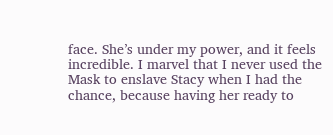face. She’s under my power, and it feels incredible. I marvel that I never used the Mask to enslave Stacy when I had the chance, because having her ready to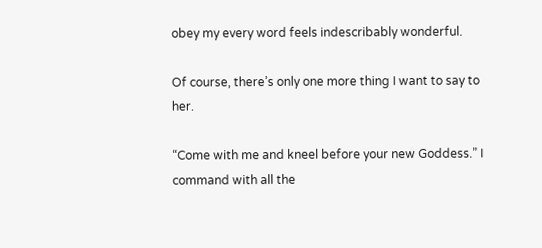obey my every word feels indescribably wonderful.

Of course, there’s only one more thing I want to say to her.

“Come with me and kneel before your new Goddess.” I command with all the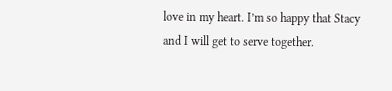love in my heart. I’m so happy that Stacy and I will get to serve together.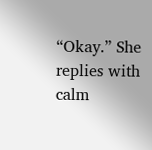“Okay.” She replies with calm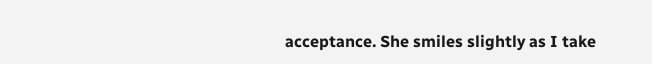acceptance. She smiles slightly as I take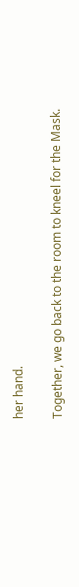her hand.

Together, we go back to the room to kneel for the Mask.